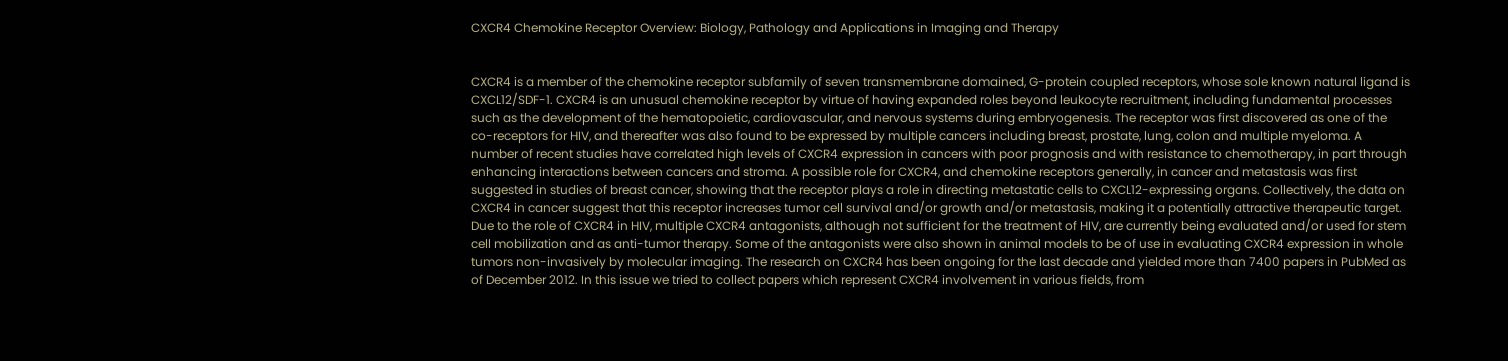CXCR4 Chemokine Receptor Overview: Biology, Pathology and Applications in Imaging and Therapy


CXCR4 is a member of the chemokine receptor subfamily of seven transmembrane domained, G-protein coupled receptors, whose sole known natural ligand is CXCL12/SDF-1. CXCR4 is an unusual chemokine receptor by virtue of having expanded roles beyond leukocyte recruitment, including fundamental processes such as the development of the hematopoietic, cardiovascular, and nervous systems during embryogenesis. The receptor was first discovered as one of the co-receptors for HIV, and thereafter was also found to be expressed by multiple cancers including breast, prostate, lung, colon and multiple myeloma. A number of recent studies have correlated high levels of CXCR4 expression in cancers with poor prognosis and with resistance to chemotherapy, in part through enhancing interactions between cancers and stroma. A possible role for CXCR4, and chemokine receptors generally, in cancer and metastasis was first suggested in studies of breast cancer, showing that the receptor plays a role in directing metastatic cells to CXCL12-expressing organs. Collectively, the data on CXCR4 in cancer suggest that this receptor increases tumor cell survival and/or growth and/or metastasis, making it a potentially attractive therapeutic target. Due to the role of CXCR4 in HIV, multiple CXCR4 antagonists, although not sufficient for the treatment of HIV, are currently being evaluated and/or used for stem cell mobilization and as anti-tumor therapy. Some of the antagonists were also shown in animal models to be of use in evaluating CXCR4 expression in whole tumors non-invasively by molecular imaging. The research on CXCR4 has been ongoing for the last decade and yielded more than 7400 papers in PubMed as of December 2012. In this issue we tried to collect papers which represent CXCR4 involvement in various fields, from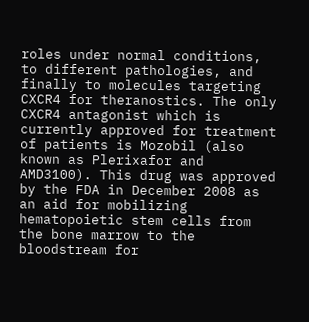roles under normal conditions, to different pathologies, and finally to molecules targeting CXCR4 for theranostics. The only CXCR4 antagonist which is currently approved for treatment of patients is Mozobil (also known as Plerixafor and AMD3100). This drug was approved by the FDA in December 2008 as an aid for mobilizing hematopoietic stem cells from the bone marrow to the bloodstream for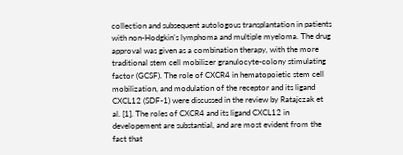collection and subsequent autologous transplantation in patients with non-Hodgkin’s lymphoma and multiple myeloma. The drug approval was given as a combination therapy, with the more traditional stem cell mobilizer granulocyte-colony stimulating factor (GCSF). The role of CXCR4 in hematopoietic stem cell mobilization, and modulation of the receptor and its ligand CXCL12 (SDF-1) were discussed in the review by Ratajczak et al. [1]. The roles of CXCR4 and its ligand CXCL12 in developement are substantial, and are most evident from the fact that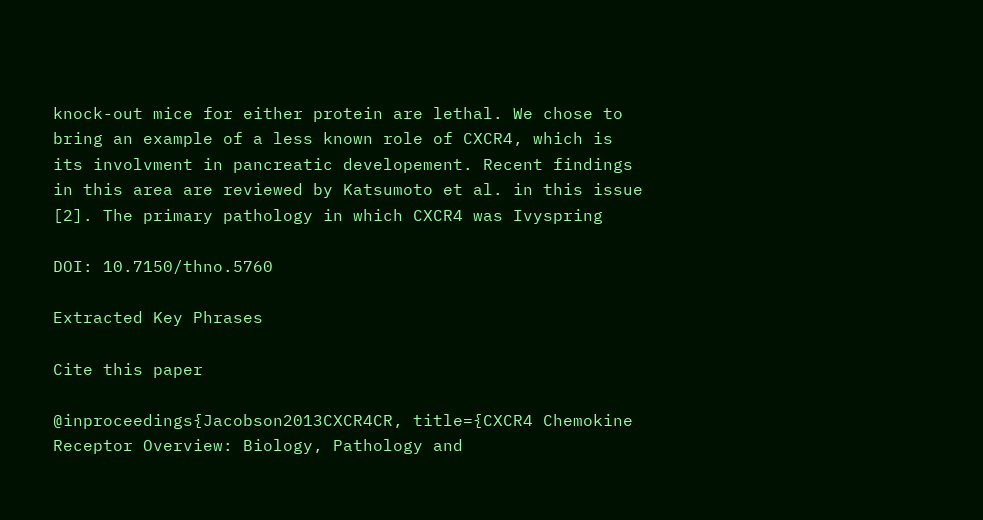knock-out mice for either protein are lethal. We chose to bring an example of a less known role of CXCR4, which is its involvment in pancreatic developement. Recent findings in this area are reviewed by Katsumoto et al. in this issue [2]. The primary pathology in which CXCR4 was Ivyspring

DOI: 10.7150/thno.5760

Extracted Key Phrases

Cite this paper

@inproceedings{Jacobson2013CXCR4CR, title={CXCR4 Chemokine Receptor Overview: Biology, Pathology and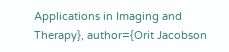Applications in Imaging and Therapy}, author={Orit Jacobson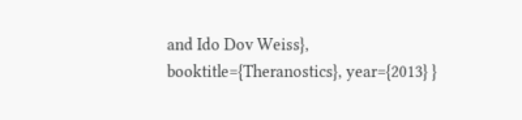and Ido Dov Weiss}, booktitle={Theranostics}, year={2013} }